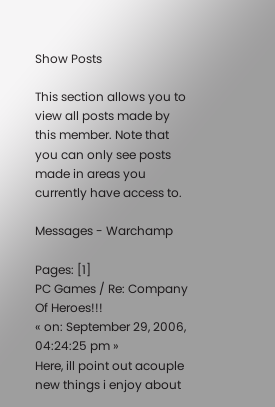Show Posts

This section allows you to view all posts made by this member. Note that you can only see posts made in areas you currently have access to.

Messages - Warchamp

Pages: [1]
PC Games / Re: Company Of Heroes!!!
« on: September 29, 2006, 04:24:25 pm »
Here, ill point out acouple new things i enjoy about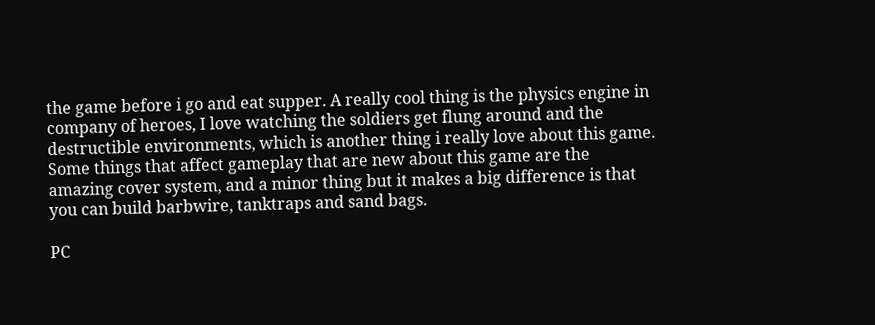the game before i go and eat supper. A really cool thing is the physics engine in company of heroes, I love watching the soldiers get flung around and the destructible environments, which is another thing i really love about this game. Some things that affect gameplay that are new about this game are the amazing cover system, and a minor thing but it makes a big difference is that you can build barbwire, tanktraps and sand bags.

PC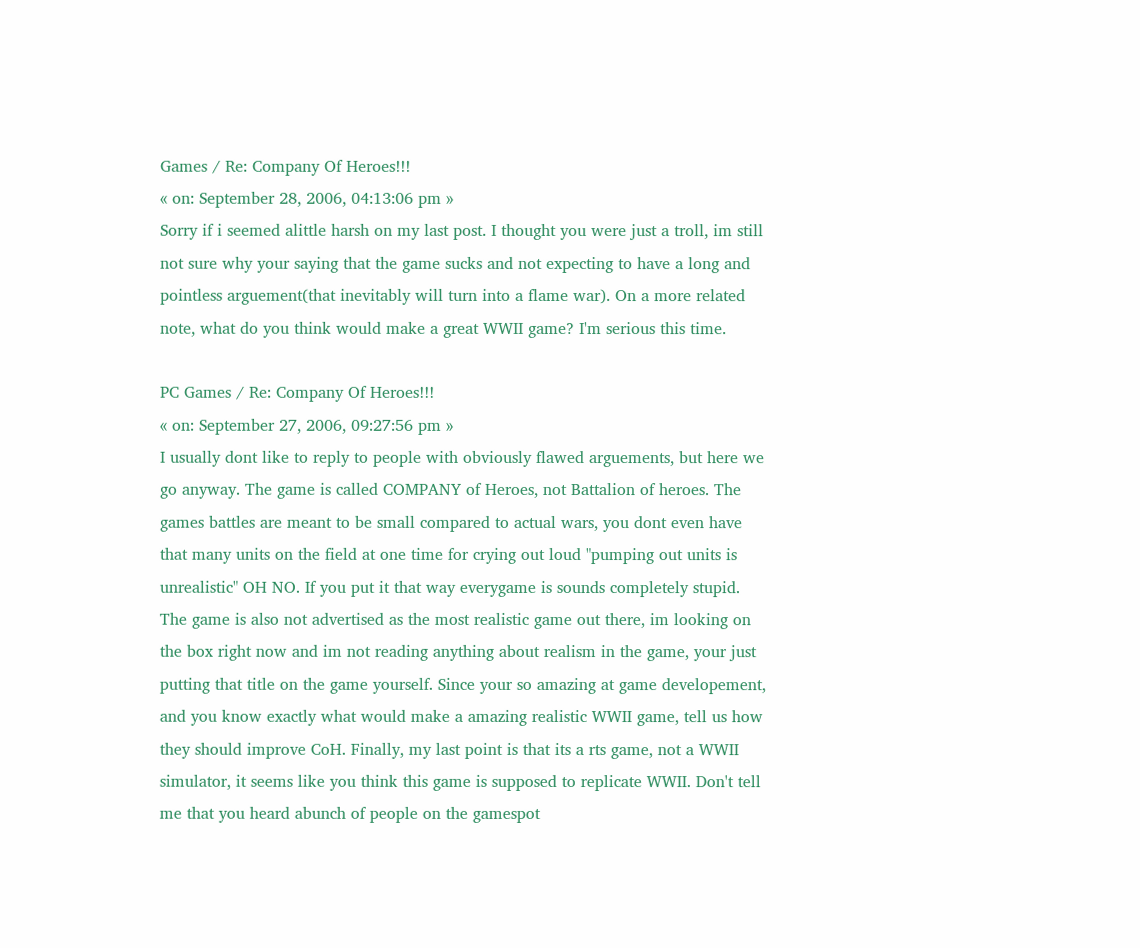Games / Re: Company Of Heroes!!!
« on: September 28, 2006, 04:13:06 pm »
Sorry if i seemed alittle harsh on my last post. I thought you were just a troll, im still not sure why your saying that the game sucks and not expecting to have a long and pointless arguement(that inevitably will turn into a flame war). On a more related note, what do you think would make a great WWII game? I'm serious this time.

PC Games / Re: Company Of Heroes!!!
« on: September 27, 2006, 09:27:56 pm »
I usually dont like to reply to people with obviously flawed arguements, but here we go anyway. The game is called COMPANY of Heroes, not Battalion of heroes. The games battles are meant to be small compared to actual wars, you dont even have that many units on the field at one time for crying out loud "pumping out units is unrealistic" OH NO. If you put it that way everygame is sounds completely stupid. The game is also not advertised as the most realistic game out there, im looking on the box right now and im not reading anything about realism in the game, your just putting that title on the game yourself. Since your so amazing at game developement, and you know exactly what would make a amazing realistic WWII game, tell us how they should improve CoH. Finally, my last point is that its a rts game, not a WWII simulator, it seems like you think this game is supposed to replicate WWII. Don't tell me that you heard abunch of people on the gamespot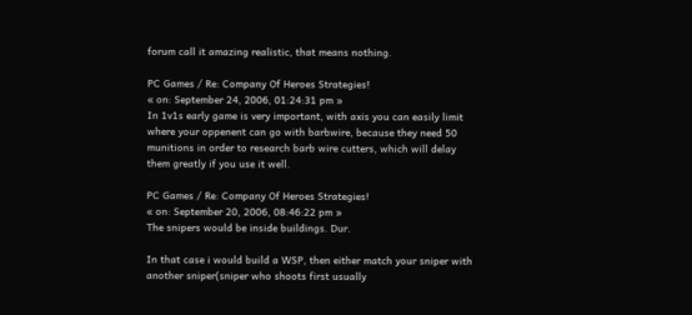forum call it amazing realistic, that means nothing.

PC Games / Re: Company Of Heroes Strategies!
« on: September 24, 2006, 01:24:31 pm »
In 1v1s early game is very important, with axis you can easily limit where your oppenent can go with barbwire, because they need 50 munitions in order to research barb wire cutters, which will delay them greatly if you use it well.

PC Games / Re: Company Of Heroes Strategies!
« on: September 20, 2006, 08:46:22 pm »
The snipers would be inside buildings. Dur.

In that case i would build a WSP, then either match your sniper with another sniper(sniper who shoots first usually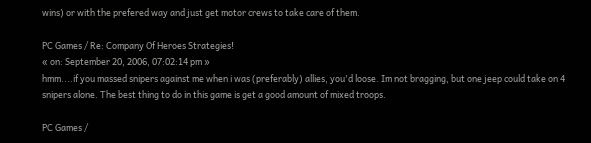wins) or with the prefered way and just get motor crews to take care of them.

PC Games / Re: Company Of Heroes Strategies!
« on: September 20, 2006, 07:02:14 pm »
hmm....if you massed snipers against me when i was (preferably) allies, you'd loose. Im not bragging, but one jeep could take on 4 snipers alone. The best thing to do in this game is get a good amount of mixed troops.

PC Games /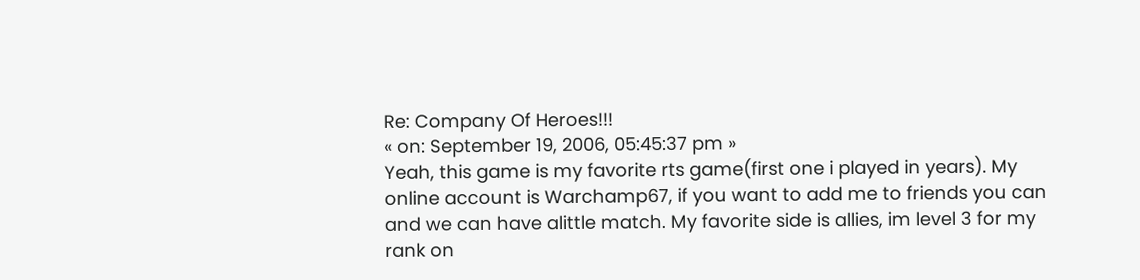Re: Company Of Heroes!!!
« on: September 19, 2006, 05:45:37 pm »
Yeah, this game is my favorite rts game(first one i played in years). My online account is Warchamp67, if you want to add me to friends you can and we can have alittle match. My favorite side is allies, im level 3 for my rank on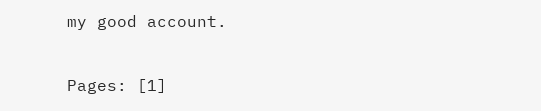my good account.

Pages: [1]